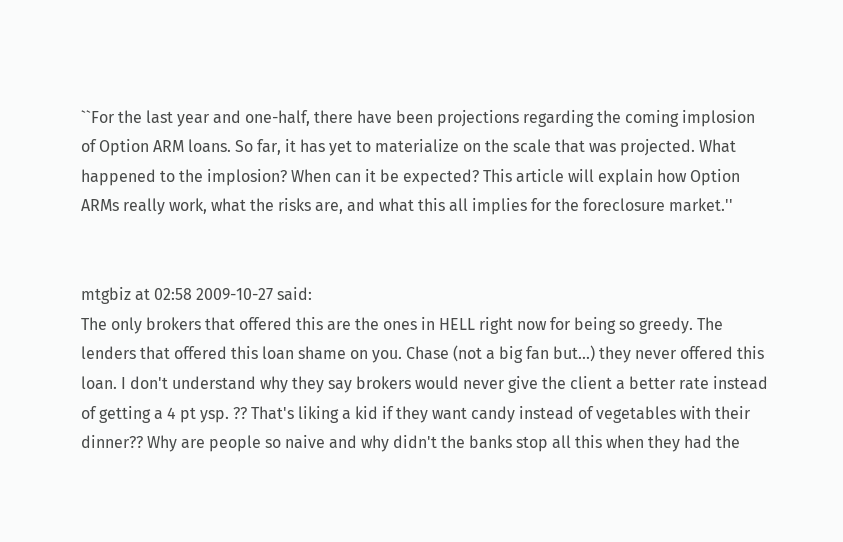``For the last year and one-half, there have been projections regarding the coming implosion of Option ARM loans. So far, it has yet to materialize on the scale that was projected. What happened to the implosion? When can it be expected? This article will explain how Option ARMs really work, what the risks are, and what this all implies for the foreclosure market.''


mtgbiz at 02:58 2009-10-27 said:
The only brokers that offered this are the ones in HELL right now for being so greedy. The lenders that offered this loan shame on you. Chase (not a big fan but...) they never offered this loan. I don't understand why they say brokers would never give the client a better rate instead of getting a 4 pt ysp. ?? That's liking a kid if they want candy instead of vegetables with their dinner?? Why are people so naive and why didn't the banks stop all this when they had the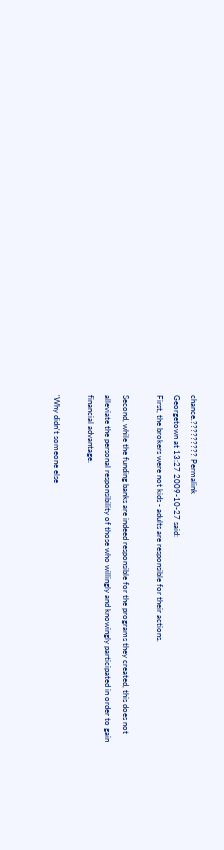chance.????????? Permalink
Georgetown at 13:27 2009-10-27 said:
First, the brokers were not kids - adults are responsible for their actions.

Second, while the funding banks are indeed responsible for the programs they created, this does not alleviate the personal responsibility of those who willingly and knowingly participated in order to gain financial advantage.

'Why didn't someone else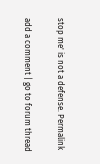stop me' is not a defense. Permalink

add a comment | go to forum thread